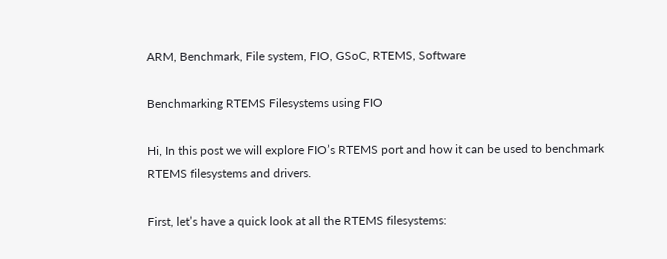ARM, Benchmark, File system, FIO, GSoC, RTEMS, Software

Benchmarking RTEMS Filesystems using FIO

Hi, In this post we will explore FIO’s RTEMS port and how it can be used to benchmark RTEMS filesystems and drivers.

First, let’s have a quick look at all the RTEMS filesystems: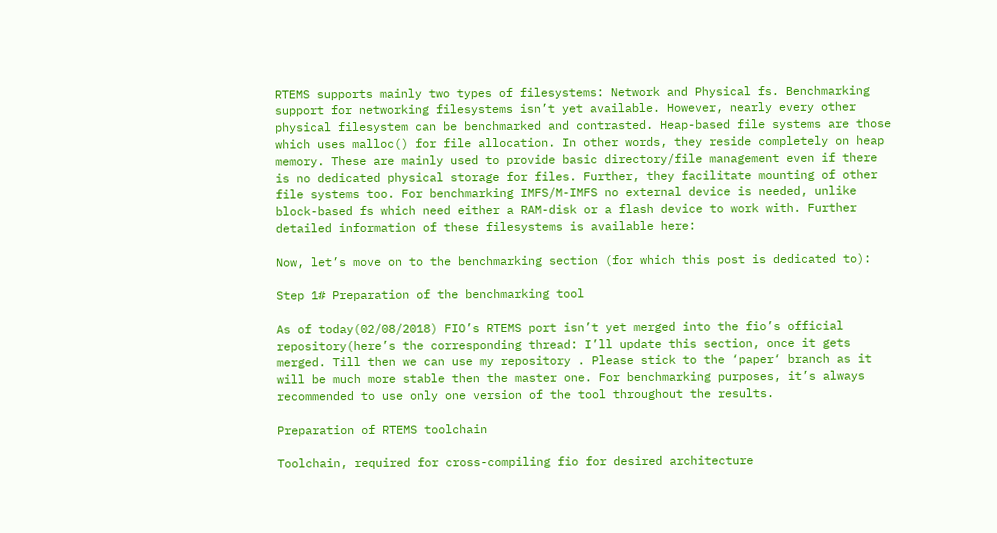RTEMS supports mainly two types of filesystems: Network and Physical fs. Benchmarking support for networking filesystems isn’t yet available. However, nearly every other physical filesystem can be benchmarked and contrasted. Heap-based file systems are those which uses malloc() for file allocation. In other words, they reside completely on heap memory. These are mainly used to provide basic directory/file management even if there is no dedicated physical storage for files. Further, they facilitate mounting of other file systems too. For benchmarking IMFS/M-IMFS no external device is needed, unlike block-based fs which need either a RAM-disk or a flash device to work with. Further detailed information of these filesystems is available here:

Now, let’s move on to the benchmarking section (for which this post is dedicated to):

Step 1# Preparation of the benchmarking tool

As of today(02/08/2018) FIO’s RTEMS port isn’t yet merged into the fio’s official repository(here’s the corresponding thread: I’ll update this section, once it gets merged. Till then we can use my repository . Please stick to the ‘paper‘ branch as it will be much more stable then the master one. For benchmarking purposes, it’s always recommended to use only one version of the tool throughout the results.

Preparation of RTEMS toolchain

Toolchain, required for cross-compiling fio for desired architecture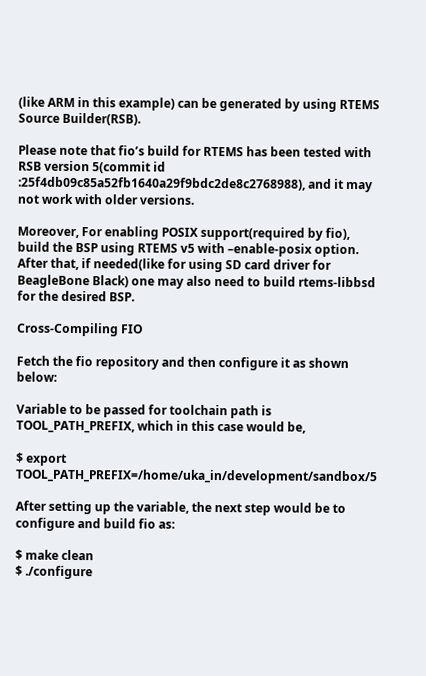(like ARM in this example) can be generated by using RTEMS Source Builder(RSB).

Please note that fio’s build for RTEMS has been tested with RSB version 5(commit id :25f4db09c85a52fb1640a29f9bdc2de8c2768988), and it may not work with older versions.

Moreover, For enabling POSIX support(required by fio), build the BSP using RTEMS v5 with –enable-posix option. After that, if needed(like for using SD card driver for BeagleBone Black) one may also need to build rtems-libbsd for the desired BSP.

Cross-Compiling FIO

Fetch the fio repository and then configure it as shown below:

Variable to be passed for toolchain path is TOOL_PATH_PREFIX, which in this case would be,

$ export TOOL_PATH_PREFIX=/home/uka_in/development/sandbox/5

After setting up the variable, the next step would be to configure and build fio as:

$ make clean
$ ./configure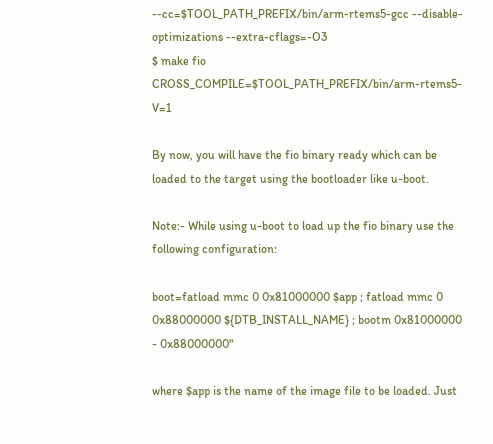--cc=$TOOL_PATH_PREFIX/bin/arm-rtems5-gcc --disable-optimizations --extra-cflags=-O3
$ make fio CROSS_COMPILE=$TOOL_PATH_PREFIX/bin/arm-rtems5- V=1

By now, you will have the fio binary ready which can be loaded to the target using the bootloader like u-boot.

Note:- While using u-boot to load up the fio binary use the following configuration:

boot=fatload mmc 0 0x81000000 $app ; fatload mmc 0 0x88000000 ${DTB_INSTALL_NAME} ; bootm 0x81000000 - 0x88000000"

where $app is the name of the image file to be loaded. Just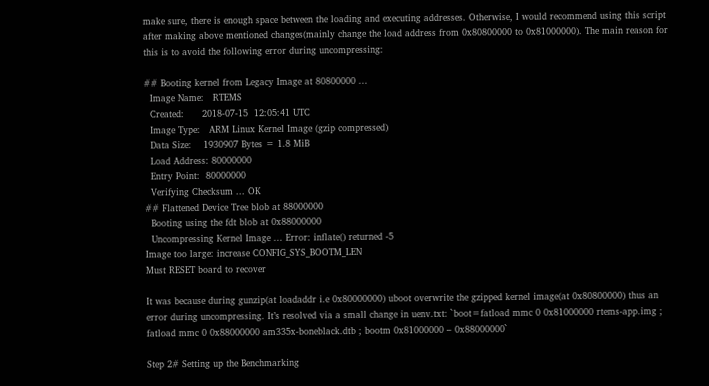make sure, there is enough space between the loading and executing addresses. Otherwise, I would recommend using this script after making above mentioned changes(mainly change the load address from 0x80800000 to 0x81000000). The main reason for this is to avoid the following error during uncompressing:

## Booting kernel from Legacy Image at 80800000 ...
  Image Name:   RTEMS
  Created:      2018-07-15  12:05:41 UTC
  Image Type:   ARM Linux Kernel Image (gzip compressed)
  Data Size:    1930907 Bytes = 1.8 MiB
  Load Address: 80000000
  Entry Point:  80000000
  Verifying Checksum ... OK
## Flattened Device Tree blob at 88000000
  Booting using the fdt blob at 0x88000000
  Uncompressing Kernel Image ... Error: inflate() returned -5
Image too large: increase CONFIG_SYS_BOOTM_LEN
Must RESET board to recover

It was because during gunzip(at loadaddr i.e 0x80000000) uboot overwrite the gzipped kernel image(at 0x80800000) thus an error during uncompressing. It’s resolved via a small change in uenv.txt: `boot=fatload mmc 0 0x81000000 rtems-app.img ; fatload mmc 0 0x88000000 am335x-boneblack.dtb ; bootm 0x81000000 – 0x88000000`

Step 2# Setting up the Benchmarking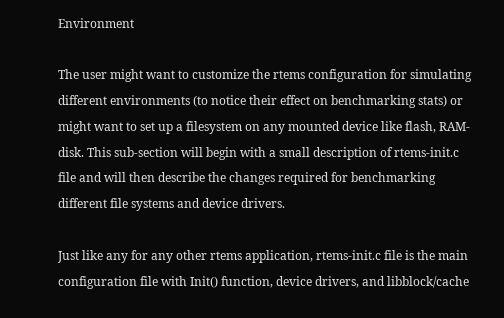Environment

The user might want to customize the rtems configuration for simulating different environments (to notice their effect on benchmarking stats) or might want to set up a filesystem on any mounted device like flash, RAM-disk. This sub-section will begin with a small description of rtems-init.c file and will then describe the changes required for benchmarking different file systems and device drivers.

Just like any for any other rtems application, rtems-init.c file is the main configuration file with Init() function, device drivers, and libblock/cache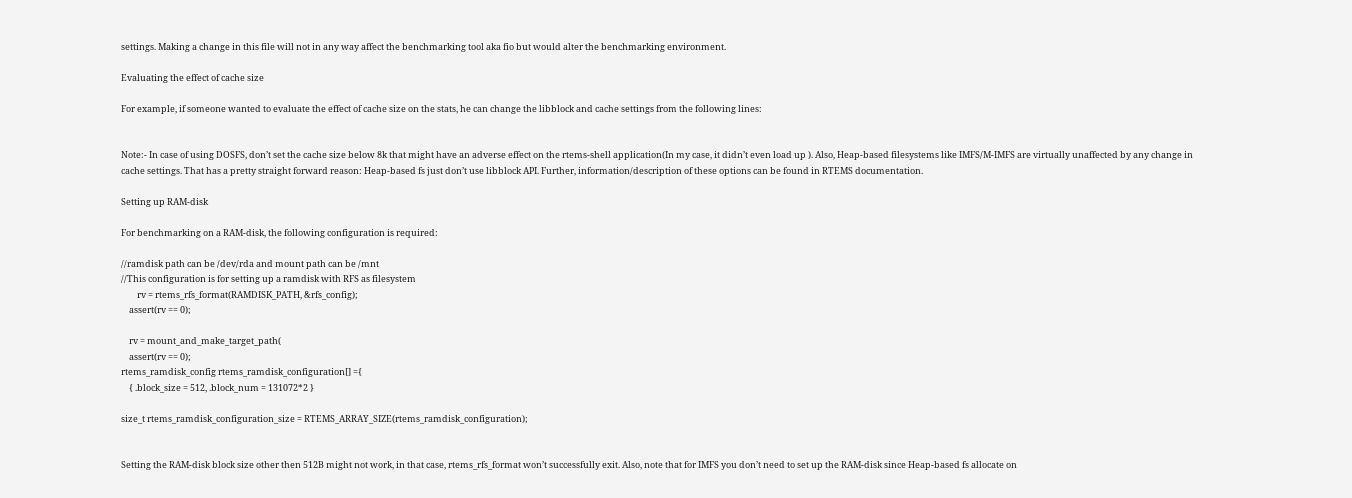settings. Making a change in this file will not in any way affect the benchmarking tool aka fio but would alter the benchmarking environment.

Evaluating the effect of cache size

For example, if someone wanted to evaluate the effect of cache size on the stats, he can change the libblock and cache settings from the following lines:


Note:- In case of using DOSFS, don’t set the cache size below 8k that might have an adverse effect on the rtems-shell application(In my case, it didn’t even load up ). Also, Heap-based filesystems like IMFS/M-IMFS are virtually unaffected by any change in cache settings. That has a pretty straight forward reason: Heap-based fs just don’t use libblock API. Further, information/description of these options can be found in RTEMS documentation.

Setting up RAM-disk

For benchmarking on a RAM-disk, the following configuration is required:

//ramdisk path can be /dev/rda and mount path can be /mnt
//This configuration is for setting up a ramdisk with RFS as filesystem
        rv = rtems_rfs_format(RAMDISK_PATH, &rfs_config);
    assert(rv == 0);

    rv = mount_and_make_target_path(
    assert(rv == 0);
rtems_ramdisk_config rtems_ramdisk_configuration[] ={
    { .block_size = 512, .block_num = 131072*2 }

size_t rtems_ramdisk_configuration_size = RTEMS_ARRAY_SIZE(rtems_ramdisk_configuration);


Setting the RAM-disk block size other then 512B might not work, in that case, rtems_rfs_format won’t successfully exit. Also, note that for IMFS you don’t need to set up the RAM-disk since Heap-based fs allocate on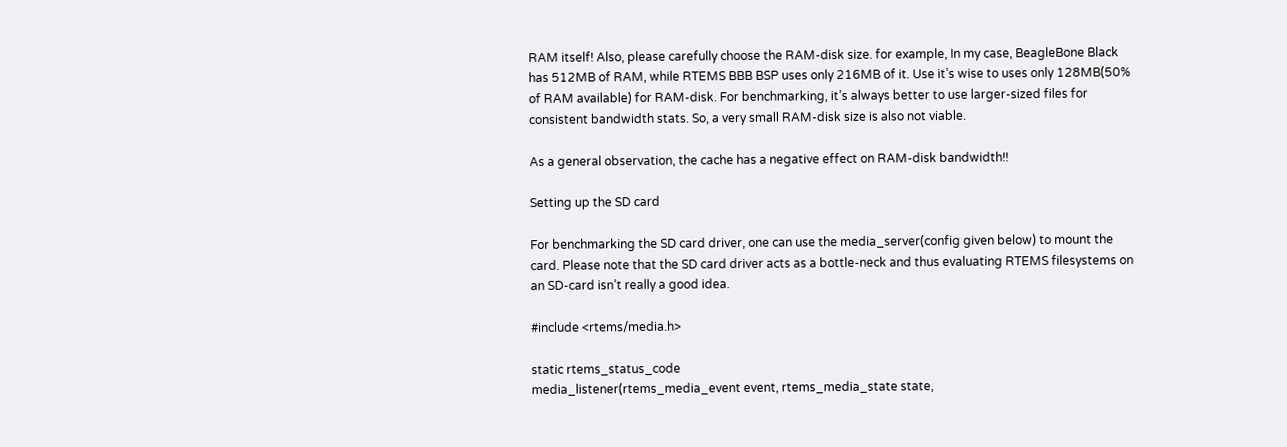RAM itself! Also, please carefully choose the RAM-disk size. for example, In my case, BeagleBone Black has 512MB of RAM, while RTEMS BBB BSP uses only 216MB of it. Use it’s wise to uses only 128MB(50% of RAM available) for RAM-disk. For benchmarking, it’s always better to use larger-sized files for consistent bandwidth stats. So, a very small RAM-disk size is also not viable.

As a general observation, the cache has a negative effect on RAM-disk bandwidth!!

Setting up the SD card

For benchmarking the SD card driver, one can use the media_server(config given below) to mount the card. Please note that the SD card driver acts as a bottle-neck and thus evaluating RTEMS filesystems on an SD-card isn’t really a good idea.

#include <rtems/media.h>

static rtems_status_code
media_listener(rtems_media_event event, rtems_media_state state,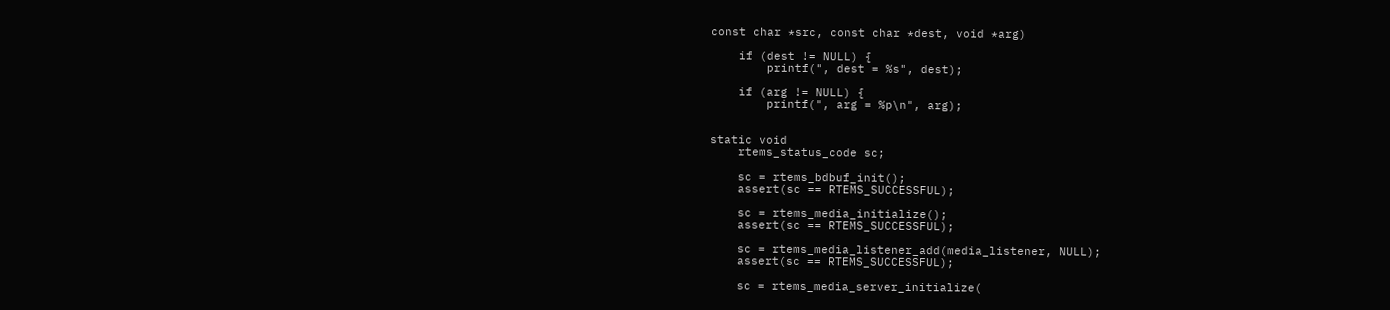const char *src, const char *dest, void *arg)

    if (dest != NULL) {
        printf(", dest = %s", dest);

    if (arg != NULL) {
        printf(", arg = %p\n", arg);


static void
    rtems_status_code sc;

    sc = rtems_bdbuf_init();
    assert(sc == RTEMS_SUCCESSFUL);

    sc = rtems_media_initialize();
    assert(sc == RTEMS_SUCCESSFUL);

    sc = rtems_media_listener_add(media_listener, NULL);
    assert(sc == RTEMS_SUCCESSFUL);

    sc = rtems_media_server_initialize(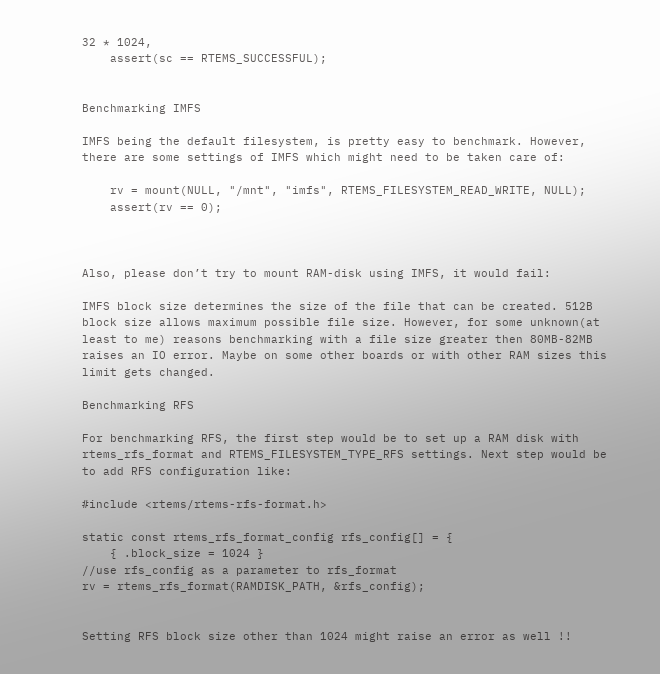32 * 1024,
    assert(sc == RTEMS_SUCCESSFUL);


Benchmarking IMFS

IMFS being the default filesystem, is pretty easy to benchmark. However, there are some settings of IMFS which might need to be taken care of:

    rv = mount(NULL, "/mnt", "imfs", RTEMS_FILESYSTEM_READ_WRITE, NULL);
    assert(rv == 0);



Also, please don’t try to mount RAM-disk using IMFS, it would fail:

IMFS block size determines the size of the file that can be created. 512B block size allows maximum possible file size. However, for some unknown(at least to me) reasons benchmarking with a file size greater then 80MB-82MB raises an IO error. Maybe on some other boards or with other RAM sizes this limit gets changed.

Benchmarking RFS

For benchmarking RFS, the first step would be to set up a RAM disk with rtems_rfs_format and RTEMS_FILESYSTEM_TYPE_RFS settings. Next step would be to add RFS configuration like:

#include <rtems/rtems-rfs-format.h>

static const rtems_rfs_format_config rfs_config[] = {
    { .block_size = 1024 }
//use rfs_config as a parameter to rfs_format
rv = rtems_rfs_format(RAMDISK_PATH, &rfs_config);


Setting RFS block size other than 1024 might raise an error as well !!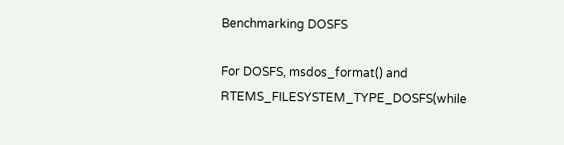Benchmarking DOSFS

For DOSFS, msdos_format() and RTEMS_FILESYSTEM_TYPE_DOSFS(while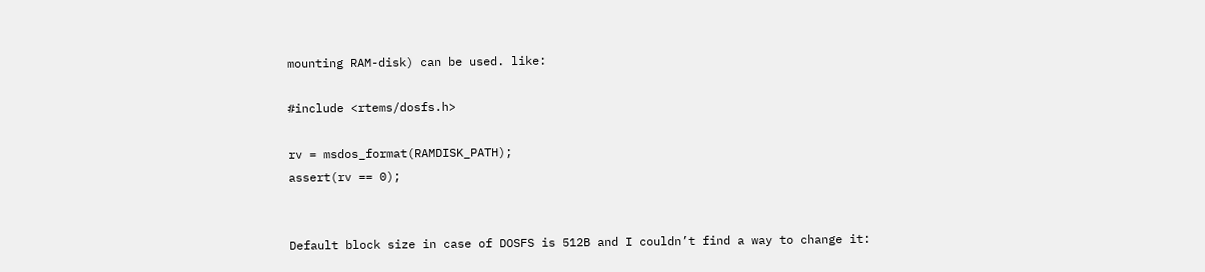mounting RAM-disk) can be used. like:

#include <rtems/dosfs.h>

rv = msdos_format(RAMDISK_PATH);
assert(rv == 0);


Default block size in case of DOSFS is 512B and I couldn’t find a way to change it: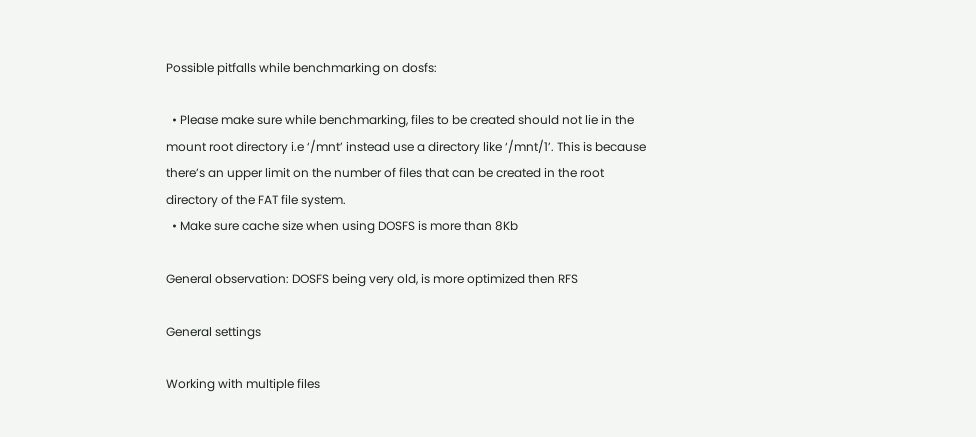Possible pitfalls while benchmarking on dosfs:

  • Please make sure while benchmarking, files to be created should not lie in the mount root directory i.e ‘/mnt’ instead use a directory like ‘/mnt/1’. This is because there’s an upper limit on the number of files that can be created in the root directory of the FAT file system.
  • Make sure cache size when using DOSFS is more than 8Kb

General observation: DOSFS being very old, is more optimized then RFS

General settings

Working with multiple files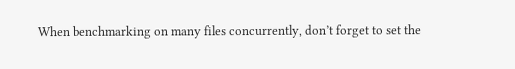When benchmarking on many files concurrently, don’t forget to set the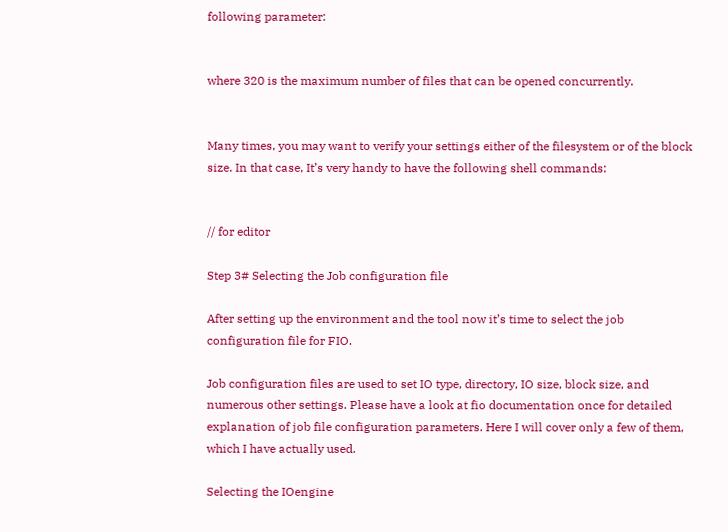following parameter:


where 320 is the maximum number of files that can be opened concurrently.


Many times, you may want to verify your settings either of the filesystem or of the block size. In that case, It’s very handy to have the following shell commands:


// for editor

Step 3# Selecting the Job configuration file

After setting up the environment and the tool now it’s time to select the job configuration file for FIO.

Job configuration files are used to set IO type, directory, IO size, block size, and numerous other settings. Please have a look at fio documentation once for detailed explanation of job file configuration parameters. Here I will cover only a few of them, which I have actually used.

Selecting the IOengine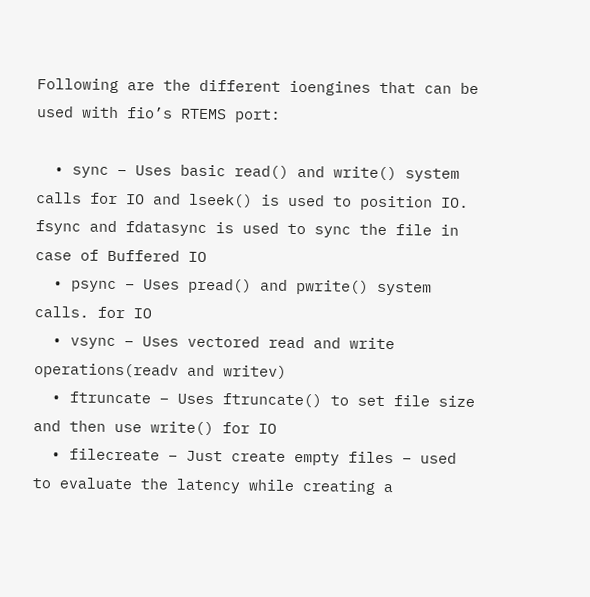Following are the different ioengines that can be used with fio’s RTEMS port:

  • sync – Uses basic read() and write() system calls for IO and lseek() is used to position IO. fsync and fdatasync is used to sync the file in case of Buffered IO
  • psync – Uses pread() and pwrite() system calls. for IO
  • vsync – Uses vectored read and write operations(readv and writev)
  • ftruncate – Uses ftruncate() to set file size and then use write() for IO
  • filecreate – Just create empty files – used to evaluate the latency while creating a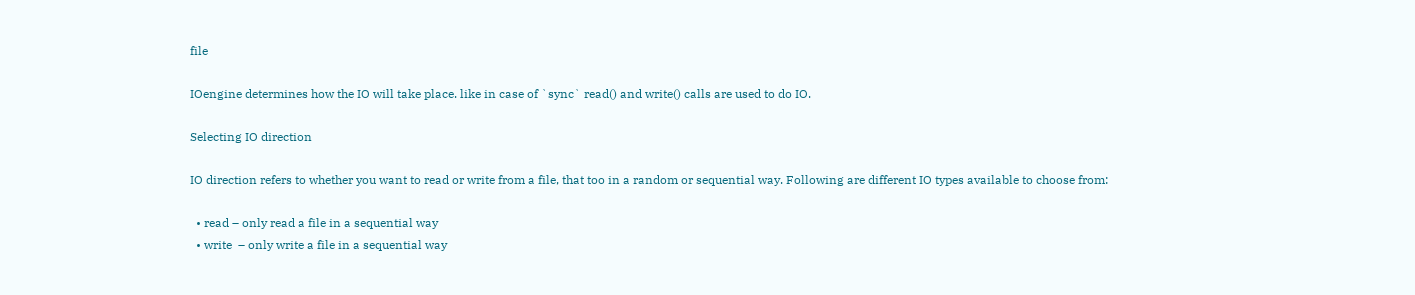file

IOengine determines how the IO will take place. like in case of `sync` read() and write() calls are used to do IO.

Selecting IO direction

IO direction refers to whether you want to read or write from a file, that too in a random or sequential way. Following are different IO types available to choose from:

  • read – only read a file in a sequential way
  • write  – only write a file in a sequential way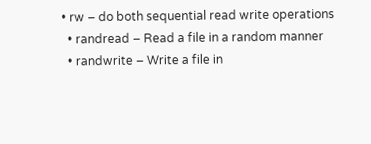• rw – do both sequential read write operations
  • randread – Read a file in a random manner
  • randwrite – Write a file in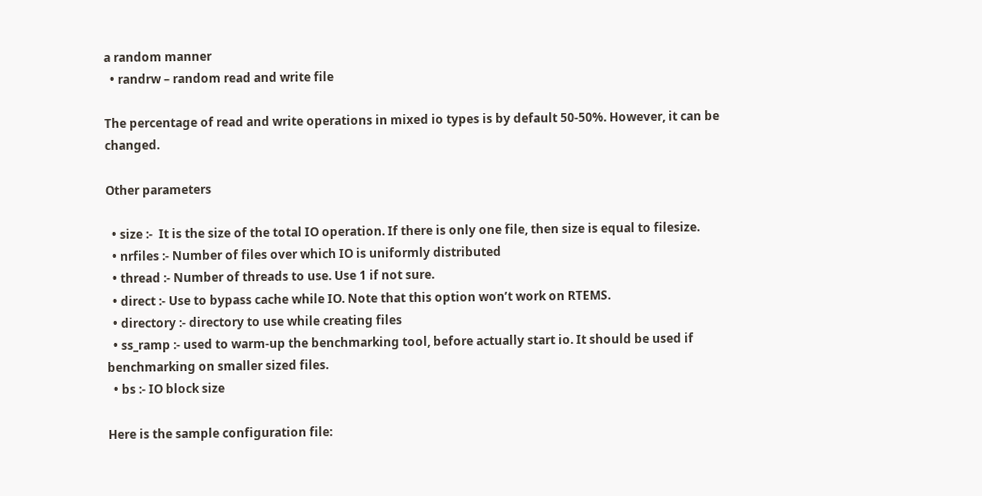a random manner
  • randrw – random read and write file

The percentage of read and write operations in mixed io types is by default 50-50%. However, it can be changed.

Other parameters

  • size :-  It is the size of the total IO operation. If there is only one file, then size is equal to filesize.
  • nrfiles :- Number of files over which IO is uniformly distributed
  • thread :- Number of threads to use. Use 1 if not sure.
  • direct :- Use to bypass cache while IO. Note that this option won’t work on RTEMS.
  • directory :- directory to use while creating files
  • ss_ramp :- used to warm-up the benchmarking tool, before actually start io. It should be used if benchmarking on smaller sized files.
  • bs :- IO block size

Here is the sample configuration file: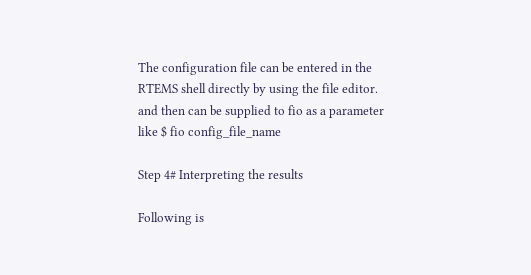The configuration file can be entered in the RTEMS shell directly by using the file editor. and then can be supplied to fio as a parameter like $ fio config_file_name

Step 4# Interpreting the results

Following is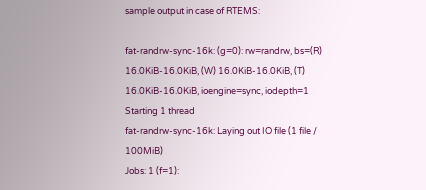sample output in case of RTEMS:

fat-randrw-sync-16k: (g=0): rw=randrw, bs=(R) 16.0KiB-16.0KiB, (W) 16.0KiB-16.0KiB, (T) 16.0KiB-16.0KiB, ioengine=sync, iodepth=1
Starting 1 thread
fat-randrw-sync-16k: Laying out IO file (1 file / 100MiB)
Jobs: 1 (f=1):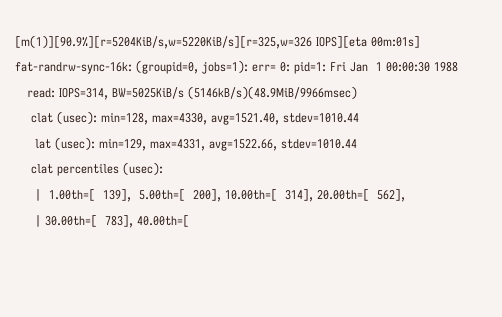[m(1)][90.9%][r=5204KiB/s,w=5220KiB/s][r=325,w=326 IOPS][eta 00m:01s]
fat-randrw-sync-16k: (groupid=0, jobs=1): err= 0: pid=1: Fri Jan  1 00:00:30 1988
   read: IOPS=314, BW=5025KiB/s (5146kB/s)(48.9MiB/9966msec)
    clat (usec): min=128, max=4330, avg=1521.40, stdev=1010.44
     lat (usec): min=129, max=4331, avg=1522.66, stdev=1010.44
    clat percentiles (usec):
     |  1.00th=[  139],  5.00th=[  200], 10.00th=[  314], 20.00th=[  562],
     | 30.00th=[  783], 40.00th=[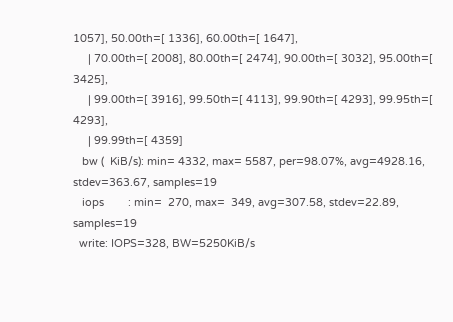1057], 50.00th=[ 1336], 60.00th=[ 1647],
     | 70.00th=[ 2008], 80.00th=[ 2474], 90.00th=[ 3032], 95.00th=[ 3425],
     | 99.00th=[ 3916], 99.50th=[ 4113], 99.90th=[ 4293], 99.95th=[ 4293],
     | 99.99th=[ 4359]
   bw (  KiB/s): min= 4332, max= 5587, per=98.07%, avg=4928.16, stdev=363.67, samples=19
   iops        : min=  270, max=  349, avg=307.58, stdev=22.89, samples=19
  write: IOPS=328, BW=5250KiB/s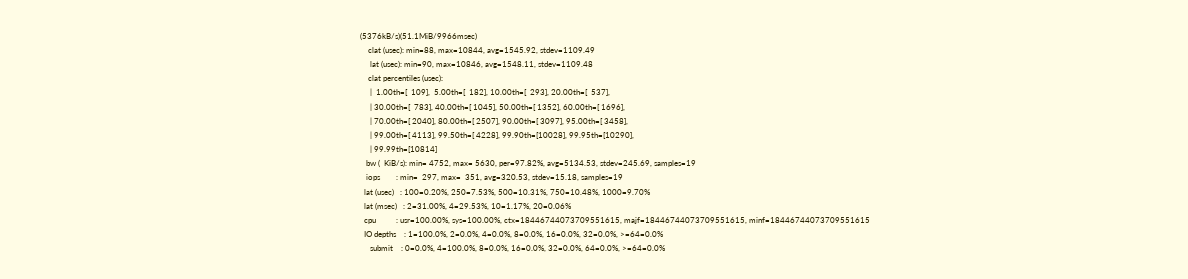(5376kB/s)(51.1MiB/9966msec)
    clat (usec): min=88, max=10844, avg=1545.92, stdev=1109.49
     lat (usec): min=90, max=10846, avg=1548.11, stdev=1109.48
    clat percentiles (usec):
     |  1.00th=[  109],  5.00th=[  182], 10.00th=[  293], 20.00th=[  537],
     | 30.00th=[  783], 40.00th=[ 1045], 50.00th=[ 1352], 60.00th=[ 1696],
     | 70.00th=[ 2040], 80.00th=[ 2507], 90.00th=[ 3097], 95.00th=[ 3458],
     | 99.00th=[ 4113], 99.50th=[ 4228], 99.90th=[10028], 99.95th=[10290],
     | 99.99th=[10814]
   bw (  KiB/s): min= 4752, max= 5630, per=97.82%, avg=5134.53, stdev=245.69, samples=19
   iops        : min=  297, max=  351, avg=320.53, stdev=15.18, samples=19
  lat (usec)   : 100=0.20%, 250=7.53%, 500=10.31%, 750=10.48%, 1000=9.70%
  lat (msec)   : 2=31.00%, 4=29.53%, 10=1.17%, 20=0.06%
  cpu          : usr=100.00%, sys=100.00%, ctx=18446744073709551615, majf=18446744073709551615, minf=18446744073709551615
  IO depths    : 1=100.0%, 2=0.0%, 4=0.0%, 8=0.0%, 16=0.0%, 32=0.0%, >=64=0.0%
     submit    : 0=0.0%, 4=100.0%, 8=0.0%, 16=0.0%, 32=0.0%, 64=0.0%, >=64=0.0%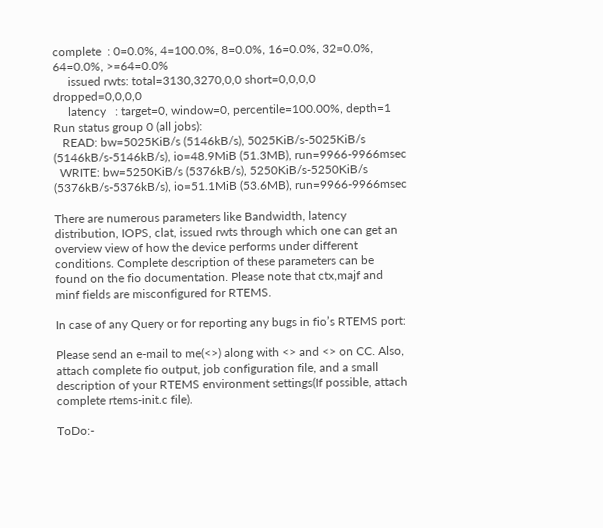complete  : 0=0.0%, 4=100.0%, 8=0.0%, 16=0.0%, 32=0.0%, 64=0.0%, >=64=0.0%
     issued rwts: total=3130,3270,0,0 short=0,0,0,0 dropped=0,0,0,0
     latency   : target=0, window=0, percentile=100.00%, depth=1
Run status group 0 (all jobs):
   READ: bw=5025KiB/s (5146kB/s), 5025KiB/s-5025KiB/s (5146kB/s-5146kB/s), io=48.9MiB (51.3MB), run=9966-9966msec
  WRITE: bw=5250KiB/s (5376kB/s), 5250KiB/s-5250KiB/s (5376kB/s-5376kB/s), io=51.1MiB (53.6MB), run=9966-9966msec

There are numerous parameters like Bandwidth, latency distribution, IOPS, clat, issued rwts through which one can get an overview view of how the device performs under different conditions. Complete description of these parameters can be found on the fio documentation. Please note that ctx,majf and minf fields are misconfigured for RTEMS.

In case of any Query or for reporting any bugs in fio’s RTEMS port:

Please send an e-mail to me(<>) along with <> and <> on CC. Also, attach complete fio output, job configuration file, and a small description of your RTEMS environment settings(If possible, attach complete rtems-init.c file).

ToDo:-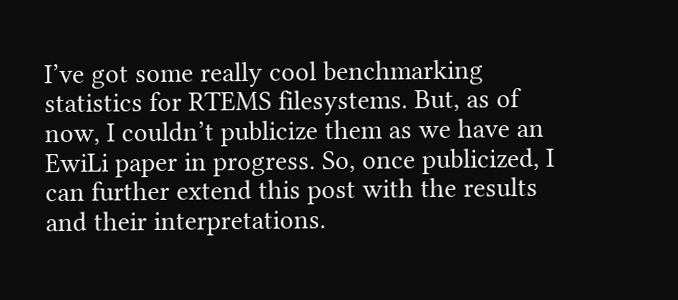I’ve got some really cool benchmarking statistics for RTEMS filesystems. But, as of now, I couldn’t publicize them as we have an EwiLi paper in progress. So, once publicized, I can further extend this post with the results and their interpretations.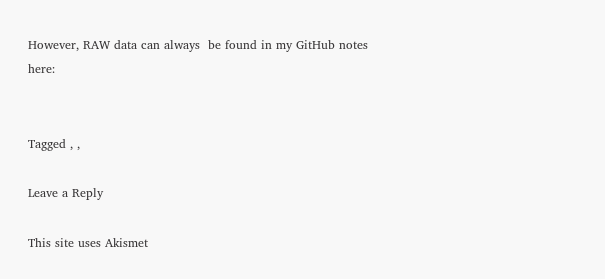However, RAW data can always  be found in my GitHub notes here:


Tagged , ,

Leave a Reply

This site uses Akismet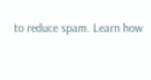to reduce spam. Learn how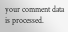your comment data is processed.